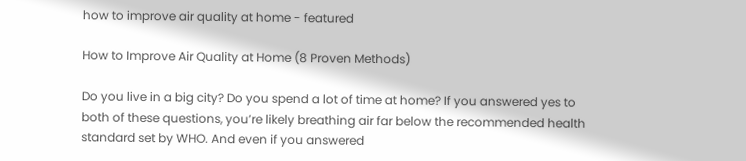how to improve air quality at home - featured

How to Improve Air Quality at Home (8 Proven Methods)

Do you live in a big city? Do you spend a lot of time at home? If you answered yes to both of these questions, you’re likely breathing air far below the recommended health standard set by WHO. And even if you answered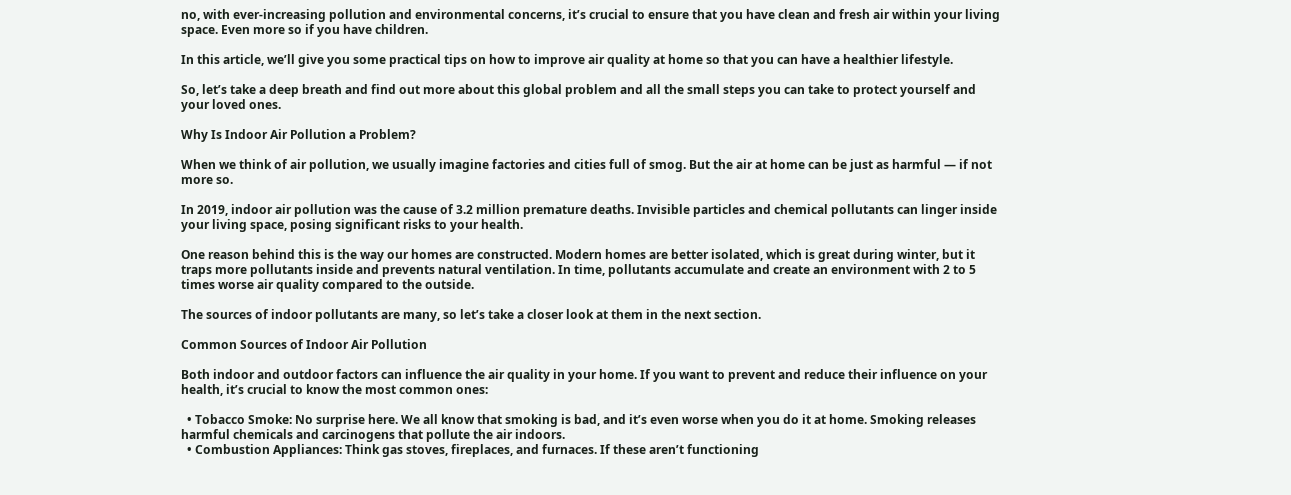no, with ever-increasing pollution and environmental concerns, it’s crucial to ensure that you have clean and fresh air within your living space. Even more so if you have children.

In this article, we’ll give you some practical tips on how to improve air quality at home so that you can have a healthier lifestyle.

So, let’s take a deep breath and find out more about this global problem and all the small steps you can take to protect yourself and your loved ones.

Why Is Indoor Air Pollution a Problem?

When we think of air pollution, we usually imagine factories and cities full of smog. But the air at home can be just as harmful — if not more so.

In 2019, indoor air pollution was the cause of 3.2 million premature deaths. Invisible particles and chemical pollutants can linger inside your living space, posing significant risks to your health.

One reason behind this is the way our homes are constructed. Modern homes are better isolated, which is great during winter, but it traps more pollutants inside and prevents natural ventilation. In time, pollutants accumulate and create an environment with 2 to 5 times worse air quality compared to the outside.

The sources of indoor pollutants are many, so let’s take a closer look at them in the next section.

Common Sources of Indoor Air Pollution

Both indoor and outdoor factors can influence the air quality in your home. If you want to prevent and reduce their influence on your health, it’s crucial to know the most common ones:

  • Tobacco Smoke: No surprise here. We all know that smoking is bad, and it’s even worse when you do it at home. Smoking releases harmful chemicals and carcinogens that pollute the air indoors.
  • Combustion Appliances: Think gas stoves, fireplaces, and furnaces. If these aren’t functioning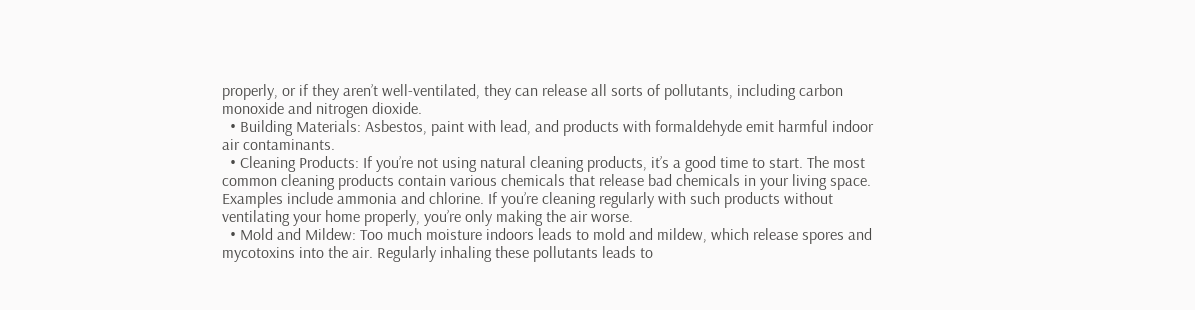properly, or if they aren’t well-ventilated, they can release all sorts of pollutants, including carbon monoxide and nitrogen dioxide.
  • Building Materials: Asbestos, paint with lead, and products with formaldehyde emit harmful indoor air contaminants.
  • Cleaning Products: If you’re not using natural cleaning products, it’s a good time to start. The most common cleaning products contain various chemicals that release bad chemicals in your living space. Examples include ammonia and chlorine. If you’re cleaning regularly with such products without ventilating your home properly, you’re only making the air worse.
  • Mold and Mildew: Too much moisture indoors leads to mold and mildew, which release spores and mycotoxins into the air. Regularly inhaling these pollutants leads to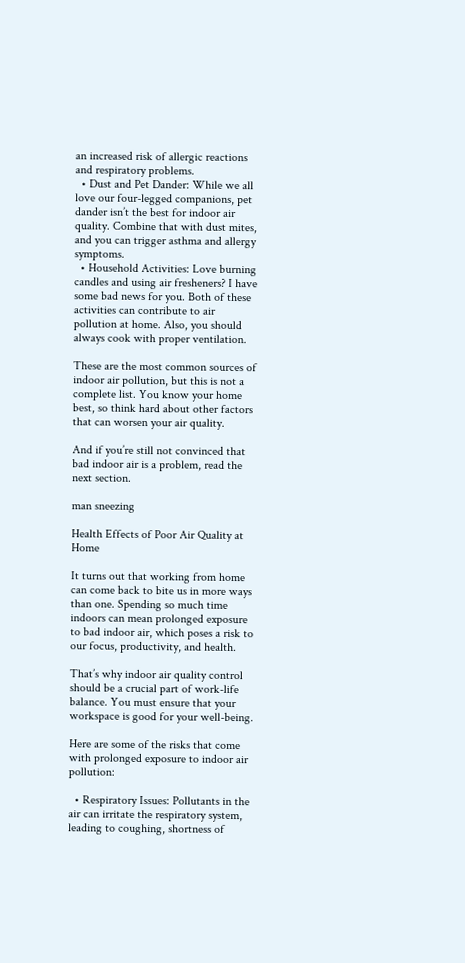an increased risk of allergic reactions and respiratory problems.
  • Dust and Pet Dander: While we all love our four-legged companions, pet dander isn’t the best for indoor air quality. Combine that with dust mites, and you can trigger asthma and allergy symptoms.
  • Household Activities: Love burning candles and using air fresheners? I have some bad news for you. Both of these activities can contribute to air pollution at home. Also, you should always cook with proper ventilation.

These are the most common sources of indoor air pollution, but this is not a complete list. You know your home best, so think hard about other factors that can worsen your air quality.

And if you’re still not convinced that bad indoor air is a problem, read the next section.

man sneezing

Health Effects of Poor Air Quality at Home

It turns out that working from home can come back to bite us in more ways than one. Spending so much time indoors can mean prolonged exposure to bad indoor air, which poses a risk to our focus, productivity, and health.

That’s why indoor air quality control should be a crucial part of work-life balance. You must ensure that your workspace is good for your well-being.

Here are some of the risks that come with prolonged exposure to indoor air pollution:

  • Respiratory Issues: Pollutants in the air can irritate the respiratory system, leading to coughing, shortness of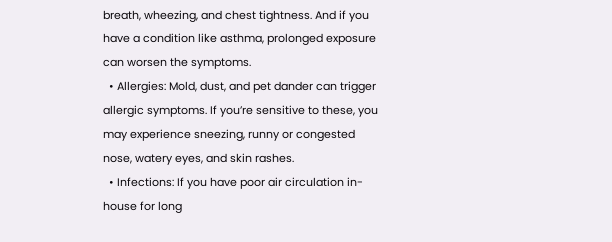breath, wheezing, and chest tightness. And if you have a condition like asthma, prolonged exposure can worsen the symptoms.
  • Allergies: Mold, dust, and pet dander can trigger allergic symptoms. If you’re sensitive to these, you may experience sneezing, runny or congested nose, watery eyes, and skin rashes.
  • Infections: If you have poor air circulation in-house for long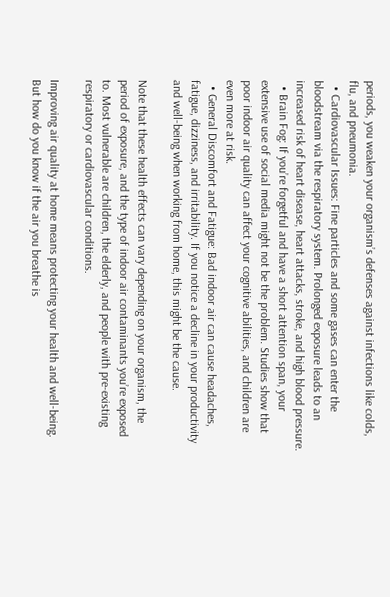periods, you weaken your organism’s defenses against infections like colds, flu, and pneumonia.
  • Cardiovascular Issues: Fine particles and some gases can enter the bloodstream via the respiratory system. Prolonged exposure leads to an increased risk of heart disease, heart attacks, stroke, and high blood pressure.
  • Brain Fog: If you’re forgetful and have a short attention span, your extensive use of social media might not be the problem. Studies show that poor indoor air quality can affect your cognitive abilities, and children are even more at risk.
  • General Discomfort and Fatigue: Bad indoor air can cause headaches, fatigue, dizziness, and irritability. If you notice a decline in your productivity and well-being when working from home, this might be the cause.

Note that these health effects can vary depending on your organism, the period of exposure, and the type of indoor air contaminants you’re exposed to. Most vulnerable are children, the elderly, and people with pre-existing respiratory or cardiovascular conditions.

Improving air quality at home means protecting your health and well-being. But how do you know if the air you breathe is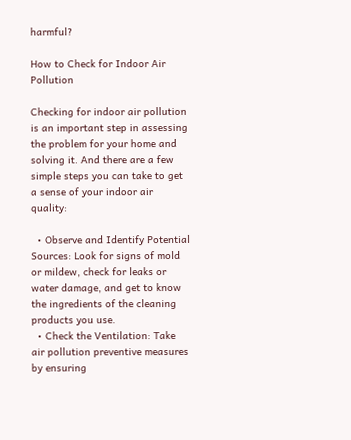harmful?

How to Check for Indoor Air Pollution

Checking for indoor air pollution is an important step in assessing the problem for your home and solving it. And there are a few simple steps you can take to get a sense of your indoor air quality:

  • Observe and Identify Potential Sources: Look for signs of mold or mildew, check for leaks or water damage, and get to know the ingredients of the cleaning products you use.
  • Check the Ventilation: Take air pollution preventive measures by ensuring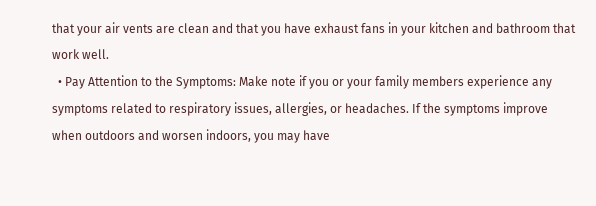that your air vents are clean and that you have exhaust fans in your kitchen and bathroom that work well.
  • Pay Attention to the Symptoms: Make note if you or your family members experience any symptoms related to respiratory issues, allergies, or headaches. If the symptoms improve when outdoors and worsen indoors, you may have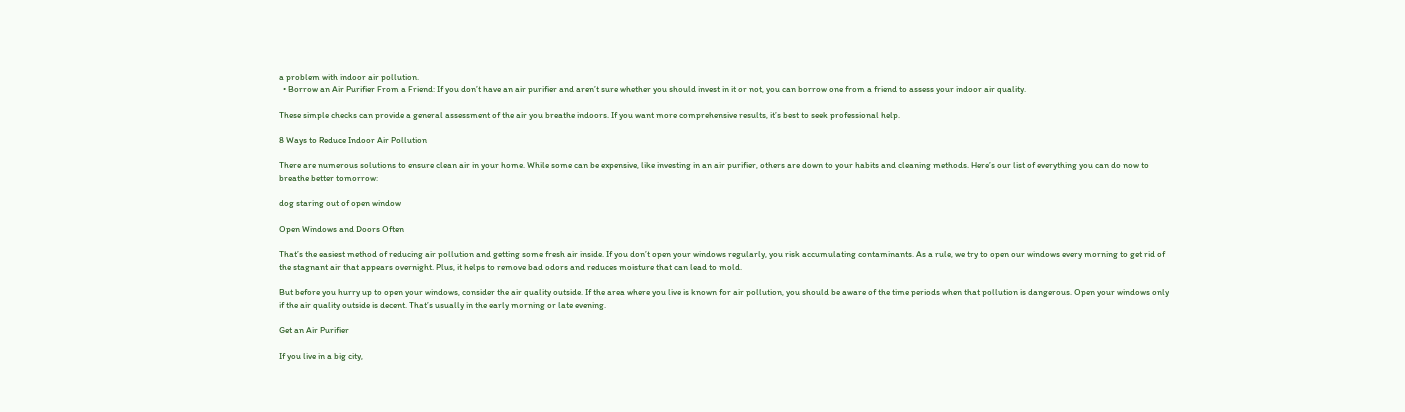a problem with indoor air pollution.
  • Borrow an Air Purifier From a Friend: If you don’t have an air purifier and aren’t sure whether you should invest in it or not, you can borrow one from a friend to assess your indoor air quality.

These simple checks can provide a general assessment of the air you breathe indoors. If you want more comprehensive results, it’s best to seek professional help.

8 Ways to Reduce Indoor Air Pollution

There are numerous solutions to ensure clean air in your home. While some can be expensive, like investing in an air purifier, others are down to your habits and cleaning methods. Here’s our list of everything you can do now to breathe better tomorrow:

dog staring out of open window

Open Windows and Doors Often

That’s the easiest method of reducing air pollution and getting some fresh air inside. If you don’t open your windows regularly, you risk accumulating contaminants. As a rule, we try to open our windows every morning to get rid of the stagnant air that appears overnight. Plus, it helps to remove bad odors and reduces moisture that can lead to mold.

But before you hurry up to open your windows, consider the air quality outside. If the area where you live is known for air pollution, you should be aware of the time periods when that pollution is dangerous. Open your windows only if the air quality outside is decent. That’s usually in the early morning or late evening.

Get an Air Purifier

If you live in a big city,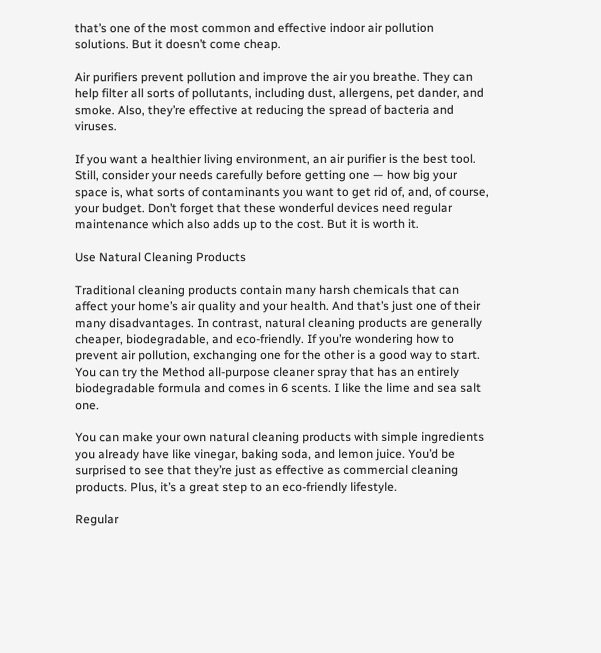that’s one of the most common and effective indoor air pollution solutions. But it doesn’t come cheap.

Air purifiers prevent pollution and improve the air you breathe. They can help filter all sorts of pollutants, including dust, allergens, pet dander, and smoke. Also, they’re effective at reducing the spread of bacteria and viruses.

If you want a healthier living environment, an air purifier is the best tool. Still, consider your needs carefully before getting one — how big your space is, what sorts of contaminants you want to get rid of, and, of course, your budget. Don’t forget that these wonderful devices need regular maintenance which also adds up to the cost. But it is worth it.

Use Natural Cleaning Products

Traditional cleaning products contain many harsh chemicals that can affect your home’s air quality and your health. And that’s just one of their many disadvantages. In contrast, natural cleaning products are generally cheaper, biodegradable, and eco-friendly. If you’re wondering how to prevent air pollution, exchanging one for the other is a good way to start. You can try the Method all-purpose cleaner spray that has an entirely biodegradable formula and comes in 6 scents. I like the lime and sea salt one.

You can make your own natural cleaning products with simple ingredients you already have like vinegar, baking soda, and lemon juice. You’d be surprised to see that they’re just as effective as commercial cleaning products. Plus, it’s a great step to an eco-friendly lifestyle.

Regular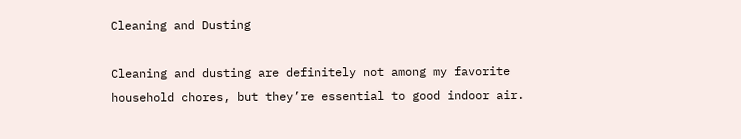Cleaning and Dusting

Cleaning and dusting are definitely not among my favorite household chores, but they’re essential to good indoor air.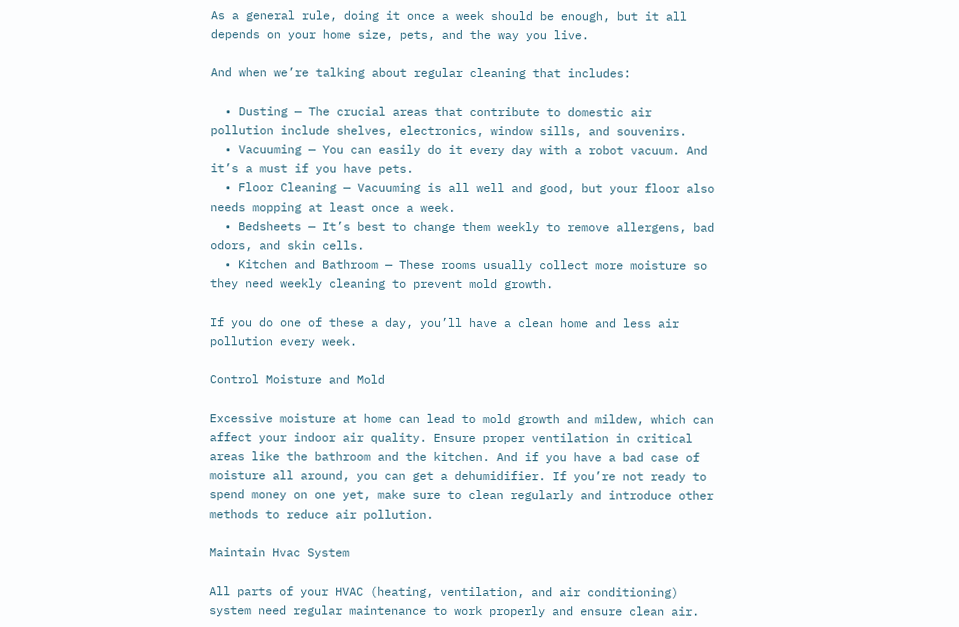As a general rule, doing it once a week should be enough, but it all depends on your home size, pets, and the way you live.

And when we’re talking about regular cleaning that includes:

  • Dusting — The crucial areas that contribute to domestic air pollution include shelves, electronics, window sills, and souvenirs.
  • Vacuuming — You can easily do it every day with a robot vacuum. And it’s a must if you have pets.
  • Floor Cleaning — Vacuuming is all well and good, but your floor also needs mopping at least once a week.
  • Bedsheets — It’s best to change them weekly to remove allergens, bad odors, and skin cells.
  • Kitchen and Bathroom — These rooms usually collect more moisture so they need weekly cleaning to prevent mold growth.

If you do one of these a day, you’ll have a clean home and less air pollution every week.

Control Moisture and Mold

Excessive moisture at home can lead to mold growth and mildew, which can affect your indoor air quality. Ensure proper ventilation in critical areas like the bathroom and the kitchen. And if you have a bad case of moisture all around, you can get a dehumidifier. If you’re not ready to spend money on one yet, make sure to clean regularly and introduce other methods to reduce air pollution.

Maintain Hvac System

All parts of your HVAC (heating, ventilation, and air conditioning) system need regular maintenance to work properly and ensure clean air.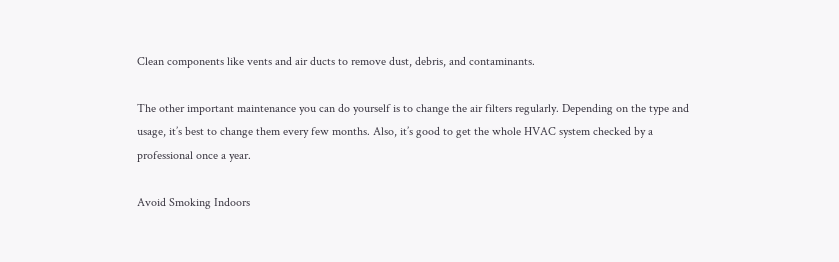Clean components like vents and air ducts to remove dust, debris, and contaminants.

The other important maintenance you can do yourself is to change the air filters regularly. Depending on the type and usage, it’s best to change them every few months. Also, it’s good to get the whole HVAC system checked by a professional once a year.

Avoid Smoking Indoors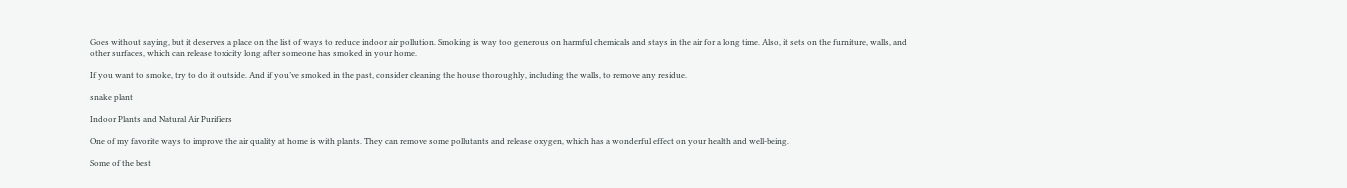Goes without saying, but it deserves a place on the list of ways to reduce indoor air pollution. Smoking is way too generous on harmful chemicals and stays in the air for a long time. Also, it sets on the furniture, walls, and other surfaces, which can release toxicity long after someone has smoked in your home.

If you want to smoke, try to do it outside. And if you’ve smoked in the past, consider cleaning the house thoroughly, including the walls, to remove any residue.

snake plant

Indoor Plants and Natural Air Purifiers

One of my favorite ways to improve the air quality at home is with plants. They can remove some pollutants and release oxygen, which has a wonderful effect on your health and well-being.

Some of the best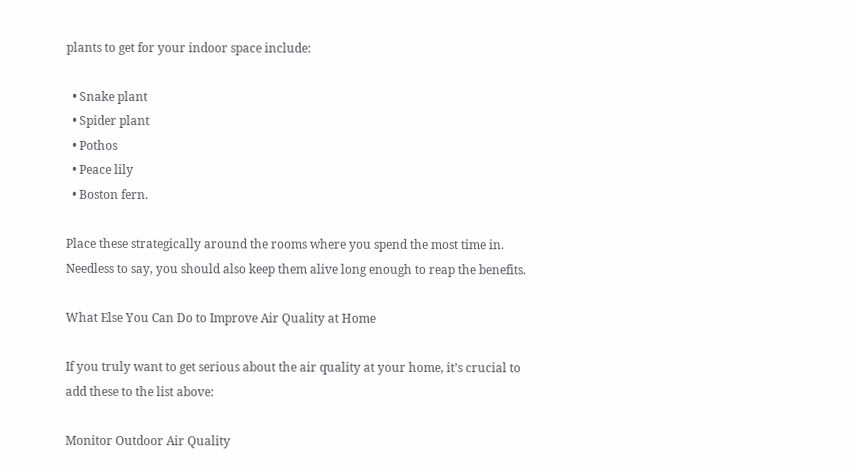plants to get for your indoor space include:

  • Snake plant
  • Spider plant
  • Pothos
  • Peace lily
  • Boston fern.

Place these strategically around the rooms where you spend the most time in. Needless to say, you should also keep them alive long enough to reap the benefits.

What Else You Can Do to Improve Air Quality at Home

If you truly want to get serious about the air quality at your home, it’s crucial to add these to the list above:

Monitor Outdoor Air Quality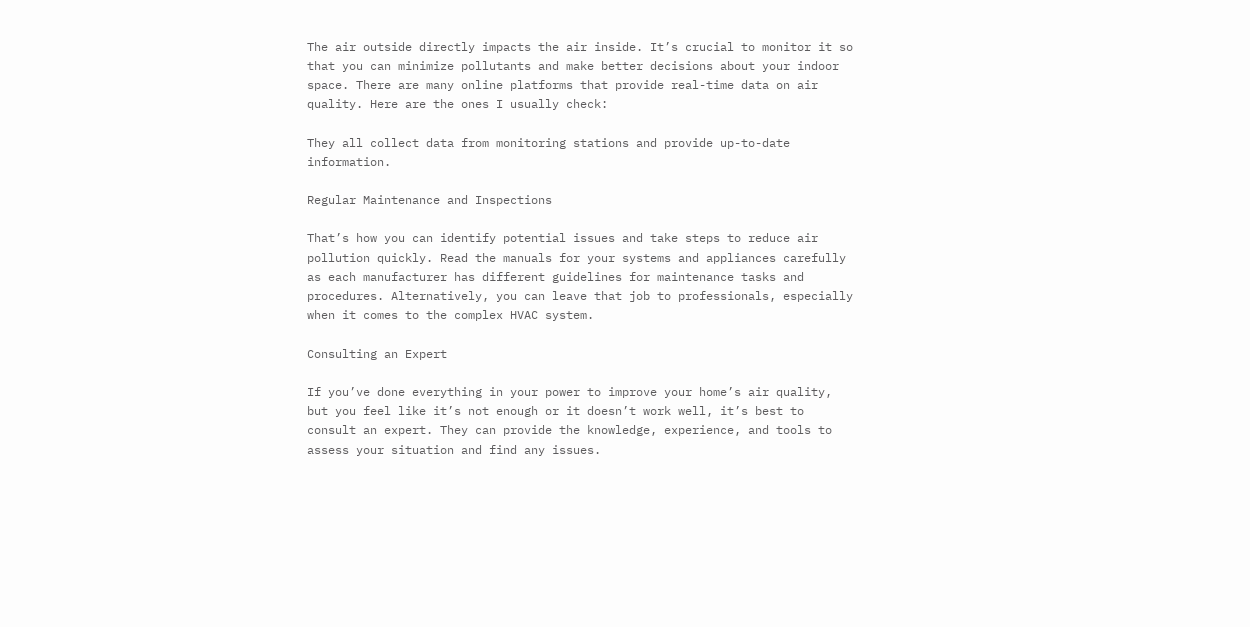The air outside directly impacts the air inside. It’s crucial to monitor it so that you can minimize pollutants and make better decisions about your indoor space. There are many online platforms that provide real-time data on air quality. Here are the ones I usually check:

They all collect data from monitoring stations and provide up-to-date information.

Regular Maintenance and Inspections

That’s how you can identify potential issues and take steps to reduce air pollution quickly. Read the manuals for your systems and appliances carefully as each manufacturer has different guidelines for maintenance tasks and procedures. Alternatively, you can leave that job to professionals, especially when it comes to the complex HVAC system.

Consulting an Expert

If you’ve done everything in your power to improve your home’s air quality, but you feel like it’s not enough or it doesn’t work well, it’s best to consult an expert. They can provide the knowledge, experience, and tools to assess your situation and find any issues.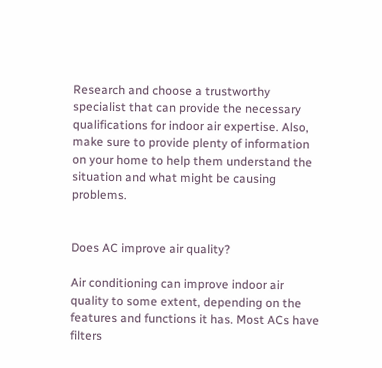Research and choose a trustworthy specialist that can provide the necessary qualifications for indoor air expertise. Also, make sure to provide plenty of information on your home to help them understand the situation and what might be causing problems.


Does AC improve air quality?

Air conditioning can improve indoor air quality to some extent, depending on the features and functions it has. Most ACs have filters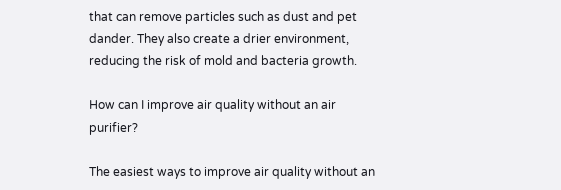that can remove particles such as dust and pet dander. They also create a drier environment, reducing the risk of mold and bacteria growth.

How can I improve air quality without an air purifier?

The easiest ways to improve air quality without an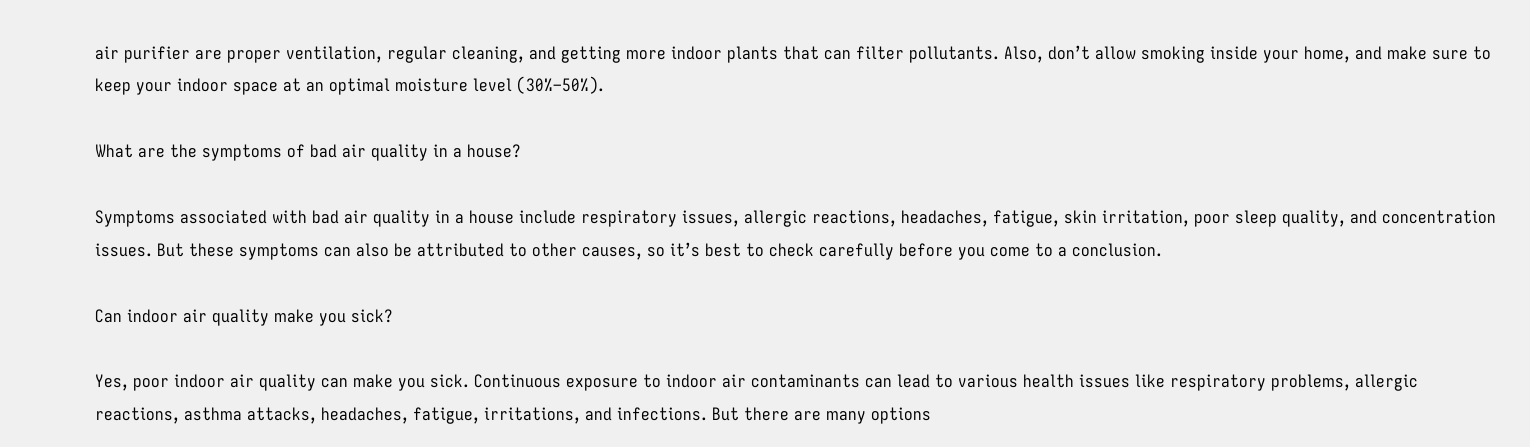air purifier are proper ventilation, regular cleaning, and getting more indoor plants that can filter pollutants. Also, don’t allow smoking inside your home, and make sure to keep your indoor space at an optimal moisture level (30%–50%).

What are the symptoms of bad air quality in a house?

Symptoms associated with bad air quality in a house include respiratory issues, allergic reactions, headaches, fatigue, skin irritation, poor sleep quality, and concentration issues. But these symptoms can also be attributed to other causes, so it’s best to check carefully before you come to a conclusion.

Can indoor air quality make you sick?

Yes, poor indoor air quality can make you sick. Continuous exposure to indoor air contaminants can lead to various health issues like respiratory problems, allergic reactions, asthma attacks, headaches, fatigue, irritations, and infections. But there are many options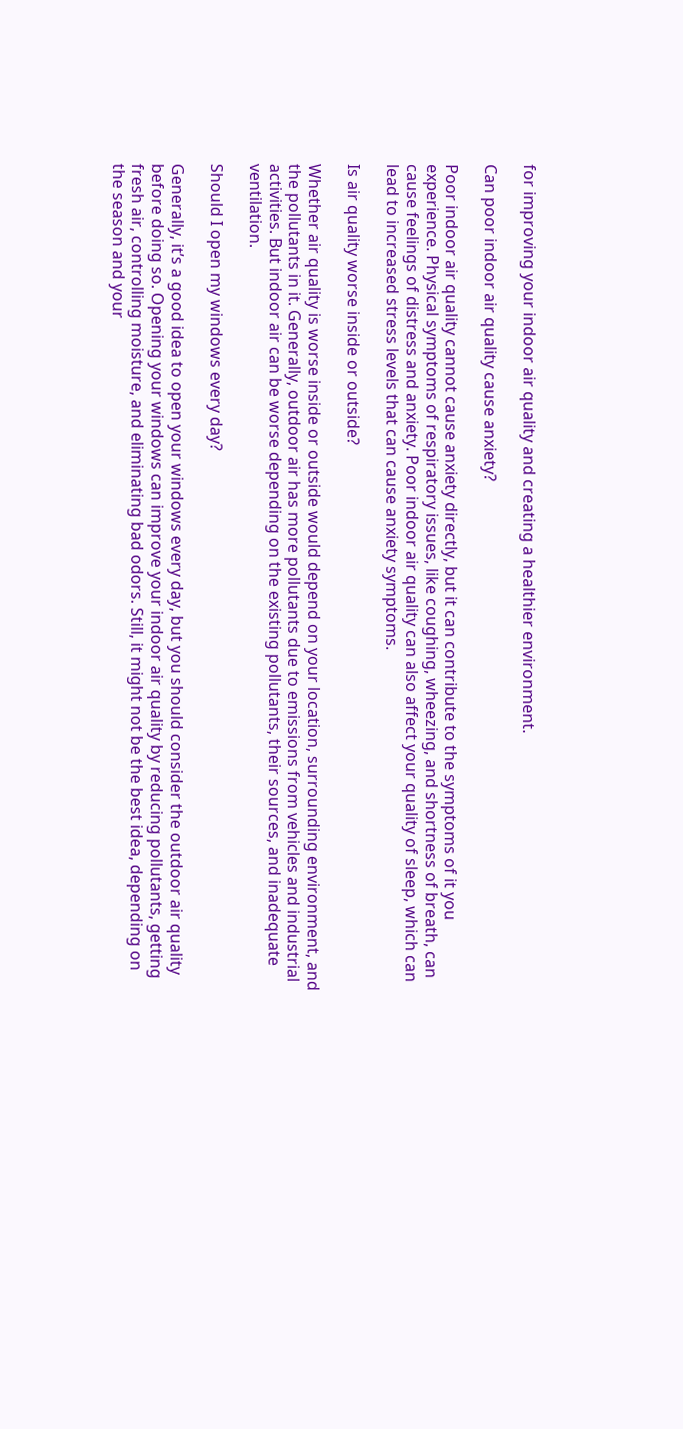for improving your indoor air quality and creating a healthier environment.

Can poor indoor air quality cause anxiety?

Poor indoor air quality cannot cause anxiety directly, but it can contribute to the symptoms of it you experience. Physical symptoms of respiratory issues, like coughing, wheezing, and shortness of breath, can cause feelings of distress and anxiety. Poor indoor air quality can also affect your quality of sleep, which can lead to increased stress levels that can cause anxiety symptoms.

Is air quality worse inside or outside?

Whether air quality is worse inside or outside would depend on your location, surrounding environment, and the pollutants in it. Generally, outdoor air has more pollutants due to emissions from vehicles and industrial activities. But indoor air can be worse depending on the existing pollutants, their sources, and inadequate ventilation.

Should I open my windows every day?

Generally, it’s a good idea to open your windows every day, but you should consider the outdoor air quality before doing so. Opening your windows can improve your indoor air quality by reducing pollutants, getting fresh air, controlling moisture, and eliminating bad odors. Still, it might not be the best idea, depending on the season and your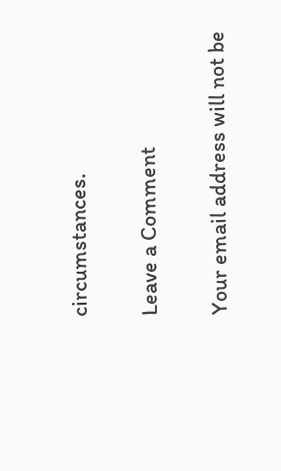circumstances.

Leave a Comment

Your email address will not be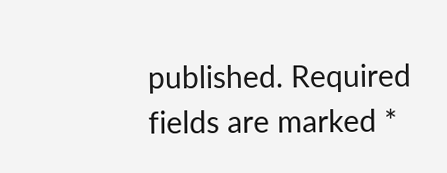published. Required fields are marked *